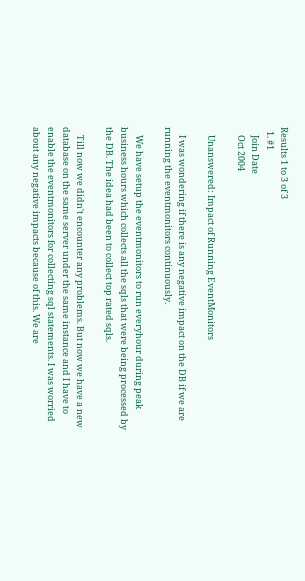Results 1 to 3 of 3
  1. #1
    Join Date
    Oct 2004

    Unanswered: Impact of Running EventMonitors

    I was wondering if there is any negative impact on the DB if we are running the eventmonitors continuously.

    We have setup the eventmonitors to run everyhour during peak business hours which collects all the sqls that were being processed by the DB. The idea had been to collect top rated sqls.

    Till now we didn't encounter any problems. But now we have a new database on the same server under the same instance and I have to enable the eventmonitors for collecting sql statements. I was worried about any negative impacts because of this. We are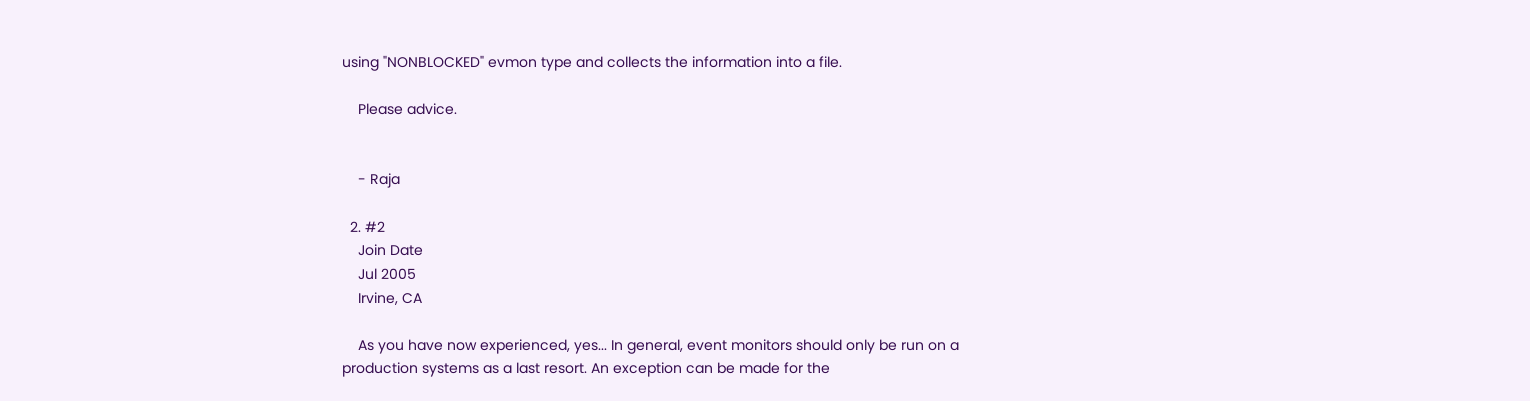using "NONBLOCKED" evmon type and collects the information into a file.

    Please advice.


    - Raja

  2. #2
    Join Date
    Jul 2005
    Irvine, CA

    As you have now experienced, yes... In general, event monitors should only be run on a production systems as a last resort. An exception can be made for the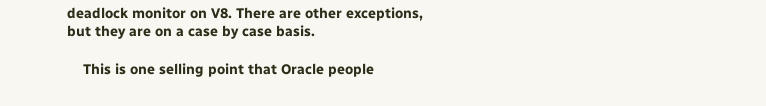deadlock monitor on V8. There are other exceptions, but they are on a case by case basis.

    This is one selling point that Oracle people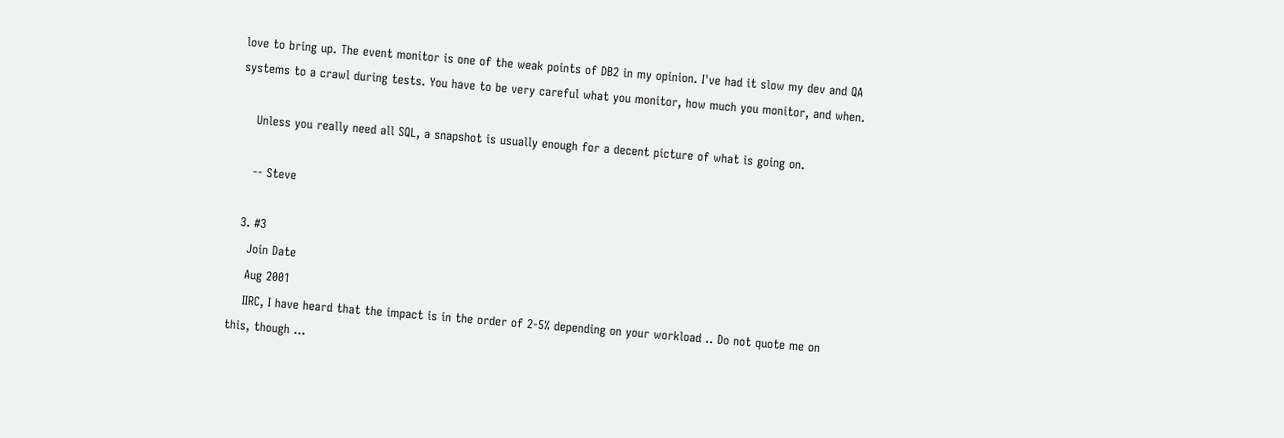love to bring up. The event monitor is one of the weak points of DB2 in my opinion. I've had it slow my dev and QA systems to a crawl during tests. You have to be very careful what you monitor, how much you monitor, and when.

    Unless you really need all SQL, a snapshot is usually enough for a decent picture of what is going on.

    -- Steve

  3. #3
    Join Date
    Aug 2001
    IIRC, I have heard that the impact is in the order of 2-5% depending on your workload .. Do not quote me on this, though ...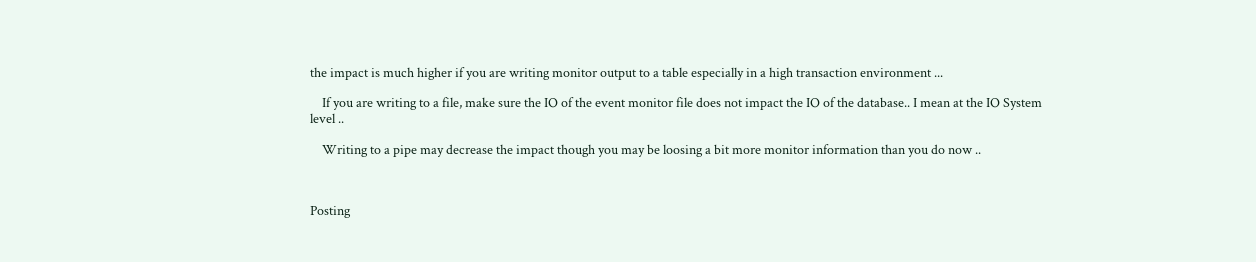the impact is much higher if you are writing monitor output to a table especially in a high transaction environment ...

    If you are writing to a file, make sure the IO of the event monitor file does not impact the IO of the database.. I mean at the IO System level ..

    Writing to a pipe may decrease the impact though you may be loosing a bit more monitor information than you do now ..



Posting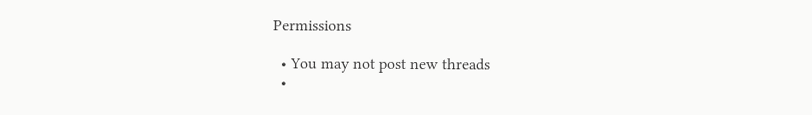Permissions

  • You may not post new threads
  •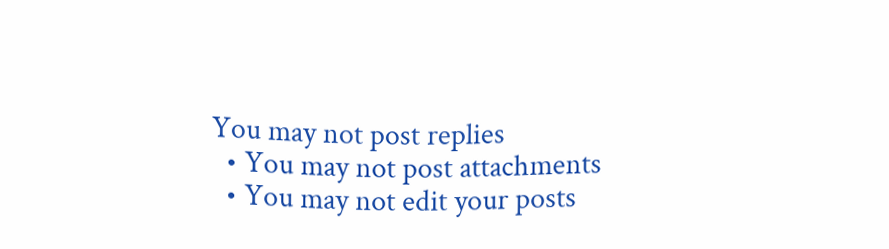You may not post replies
  • You may not post attachments
  • You may not edit your posts